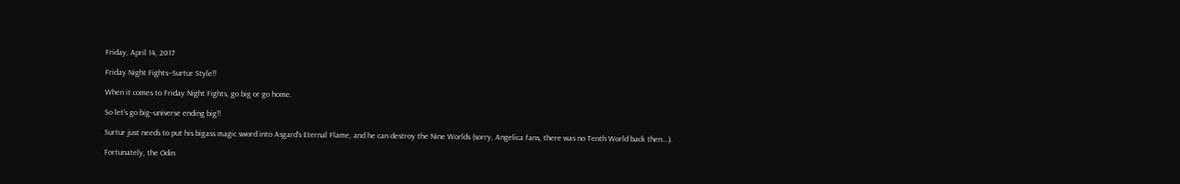Friday, April 14, 2017

Friday Night Fights--Surtur Style!!

When it comes to Friday Night Fights, go big or go home.

So let's go big--universe ending big!!

Surtur just needs to put his bigass magic sword into Asgard's Eternal Flame, and he can destroy the Nine Worlds (sorry, Angelica fans, there was no Tenth World back then...).

Fortunately, the Odin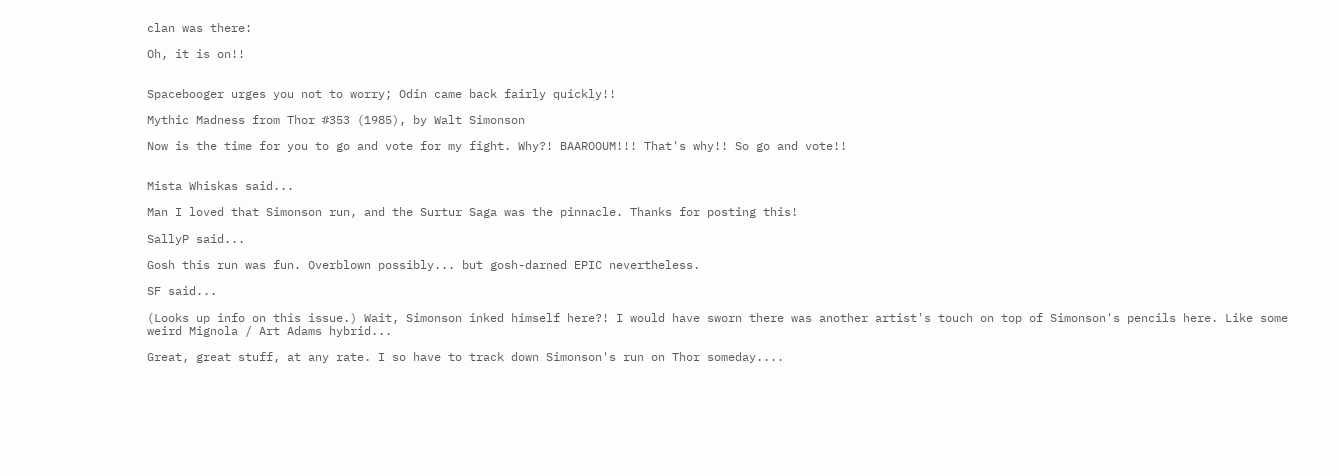clan was there:

Oh, it is on!!


Spacebooger urges you not to worry; Odin came back fairly quickly!!

Mythic Madness from Thor #353 (1985), by Walt Simonson

Now is the time for you to go and vote for my fight. Why?! BAAROOUM!!! That's why!! So go and vote!!


Mista Whiskas said...

Man I loved that Simonson run, and the Surtur Saga was the pinnacle. Thanks for posting this!

SallyP said...

Gosh this run was fun. Overblown possibly... but gosh-darned EPIC nevertheless.

SF said...

(Looks up info on this issue.) Wait, Simonson inked himself here?! I would have sworn there was another artist's touch on top of Simonson's pencils here. Like some weird Mignola / Art Adams hybrid...

Great, great stuff, at any rate. I so have to track down Simonson's run on Thor someday....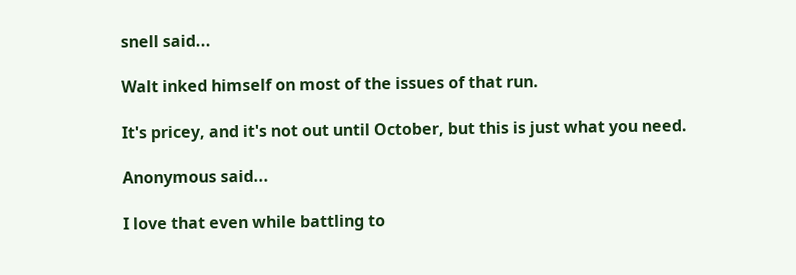snell said...

Walt inked himself on most of the issues of that run.

It's pricey, and it's not out until October, but this is just what you need.

Anonymous said...

I love that even while battling to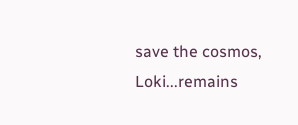save the cosmos, Loki...remains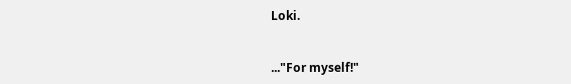Loki.


..."For myself!"